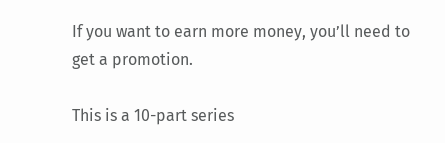If you want to earn more money, you’ll need to get a promotion.

This is a 10-part series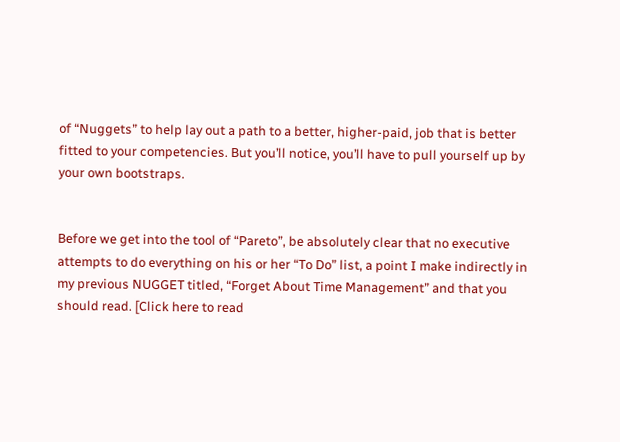of “Nuggets” to help lay out a path to a better, higher-paid, job that is better fitted to your competencies. But you’ll notice, you’ll have to pull yourself up by your own bootstraps.


Before we get into the tool of “Pareto”, be absolutely clear that no executive attempts to do everything on his or her “To Do” list, a point I make indirectly in my previous NUGGET titled, “Forget About Time Management” and that you should read. [Click here to read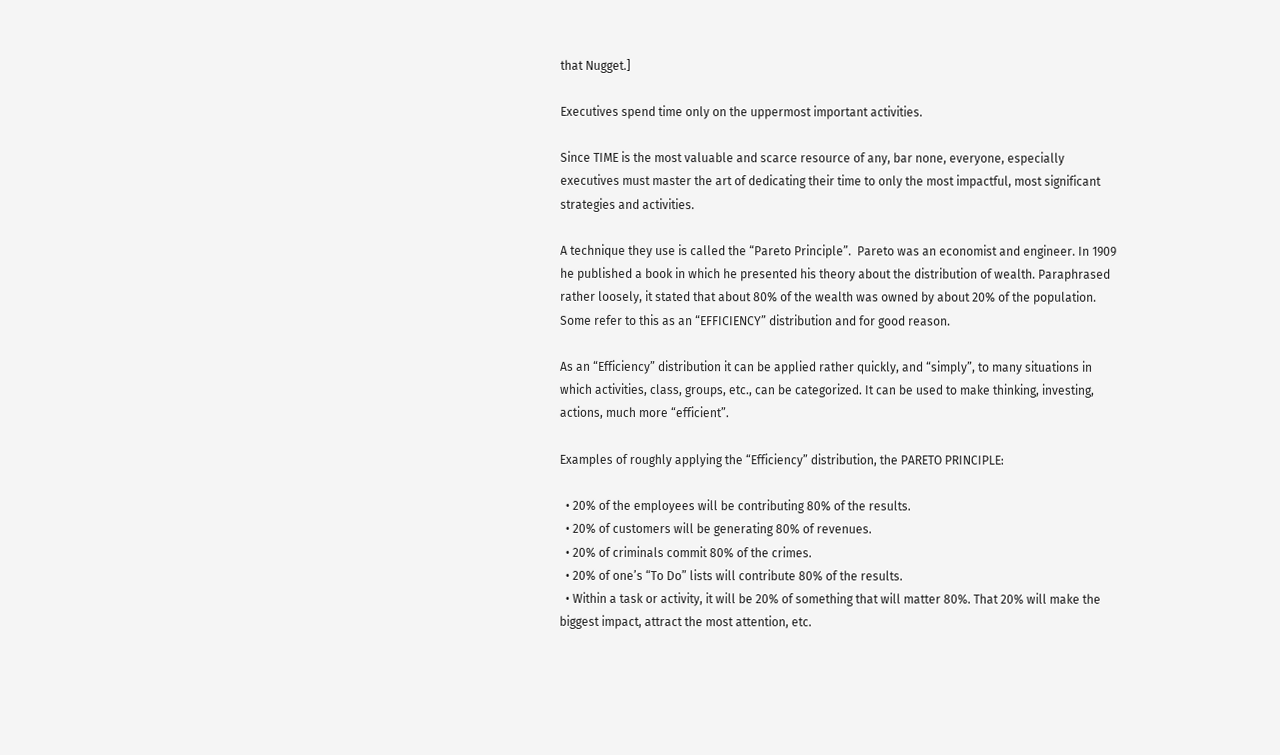that Nugget.]

Executives spend time only on the uppermost important activities.

Since TIME is the most valuable and scarce resource of any, bar none, everyone, especially executives must master the art of dedicating their time to only the most impactful, most significant strategies and activities.

A technique they use is called the “Pareto Principle”.  Pareto was an economist and engineer. In 1909 he published a book in which he presented his theory about the distribution of wealth. Paraphrased rather loosely, it stated that about 80% of the wealth was owned by about 20% of the population. Some refer to this as an “EFFICIENCY” distribution and for good reason.

As an “Efficiency” distribution it can be applied rather quickly, and “simply”, to many situations in which activities, class, groups, etc., can be categorized. It can be used to make thinking, investing, actions, much more “efficient”.

Examples of roughly applying the “Efficiency” distribution, the PARETO PRINCIPLE:

  • 20% of the employees will be contributing 80% of the results.
  • 20% of customers will be generating 80% of revenues.
  • 20% of criminals commit 80% of the crimes.
  • 20% of one’s “To Do” lists will contribute 80% of the results.
  • Within a task or activity, it will be 20% of something that will matter 80%. That 20% will make the biggest impact, attract the most attention, etc.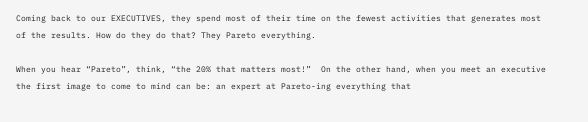Coming back to our EXECUTIVES, they spend most of their time on the fewest activities that generates most of the results. How do they do that? They Pareto everything.

When you hear “Pareto”, think, “the 20% that matters most!”  On the other hand, when you meet an executive the first image to come to mind can be: an expert at Pareto-ing everything that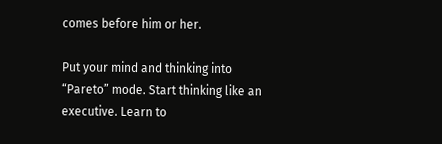comes before him or her.

Put your mind and thinking into “Pareto” mode. Start thinking like an executive. Learn to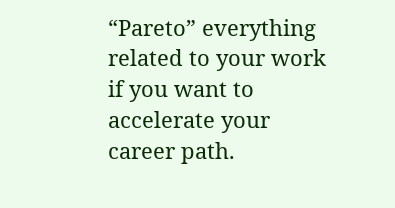“Pareto” everything related to your work if you want to accelerate your career path.